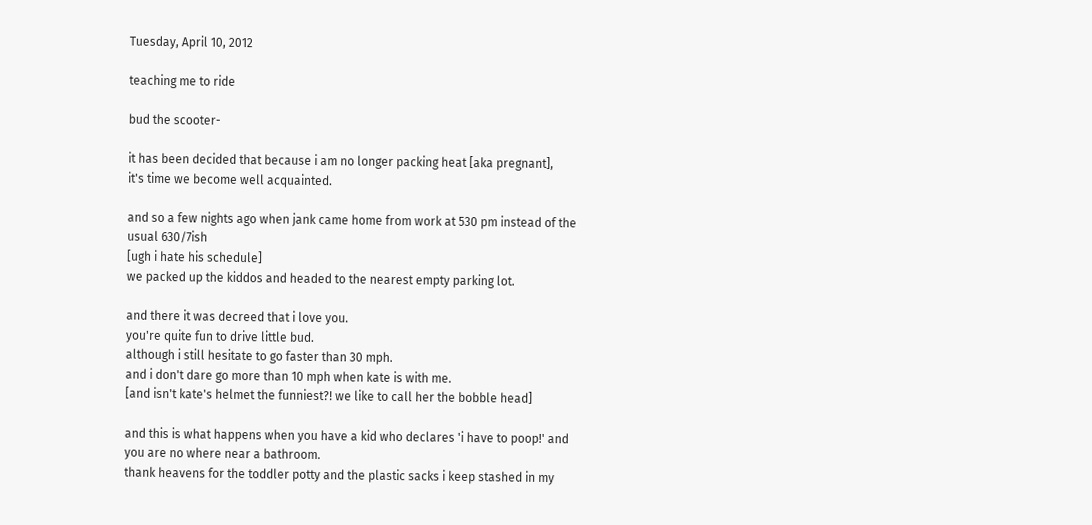Tuesday, April 10, 2012

teaching me to ride

bud the scooter-

it has been decided that because i am no longer packing heat [aka pregnant],
it's time we become well acquainted.

and so a few nights ago when jank came home from work at 530 pm instead of the usual 630/7ish
[ugh i hate his schedule]
we packed up the kiddos and headed to the nearest empty parking lot.

and there it was decreed that i love you.
you're quite fun to drive little bud.
although i still hesitate to go faster than 30 mph.
and i don't dare go more than 10 mph when kate is with me.
[and isn't kate's helmet the funniest?! we like to call her the bobble head]

and this is what happens when you have a kid who declares 'i have to poop!' and you are no where near a bathroom.
thank heavens for the toddler potty and the plastic sacks i keep stashed in my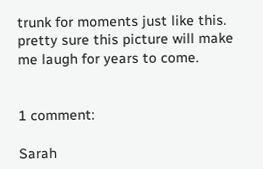trunk for moments just like this.
pretty sure this picture will make me laugh for years to come.


1 comment:

Sarah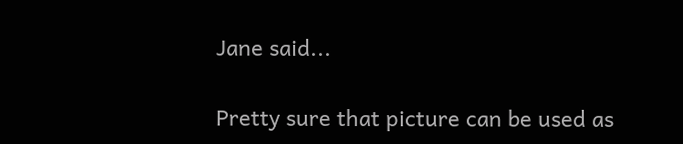Jane said...

Pretty sure that picture can be used as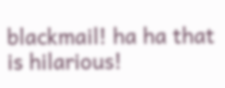blackmail! ha ha that is hilarious!